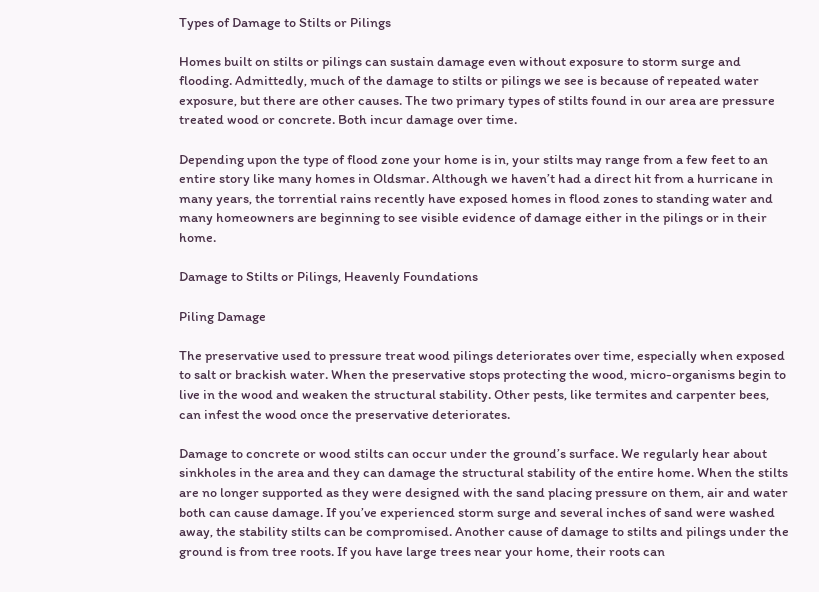Types of Damage to Stilts or Pilings

Homes built on stilts or pilings can sustain damage even without exposure to storm surge and flooding. Admittedly, much of the damage to stilts or pilings we see is because of repeated water exposure, but there are other causes. The two primary types of stilts found in our area are pressure treated wood or concrete. Both incur damage over time.

Depending upon the type of flood zone your home is in, your stilts may range from a few feet to an entire story like many homes in Oldsmar. Although we haven’t had a direct hit from a hurricane in many years, the torrential rains recently have exposed homes in flood zones to standing water and many homeowners are beginning to see visible evidence of damage either in the pilings or in their home.

Damage to Stilts or Pilings, Heavenly Foundations

Piling Damage

The preservative used to pressure treat wood pilings deteriorates over time, especially when exposed to salt or brackish water. When the preservative stops protecting the wood, micro-organisms begin to live in the wood and weaken the structural stability. Other pests, like termites and carpenter bees, can infest the wood once the preservative deteriorates.

Damage to concrete or wood stilts can occur under the ground’s surface. We regularly hear about sinkholes in the area and they can damage the structural stability of the entire home. When the stilts are no longer supported as they were designed with the sand placing pressure on them, air and water both can cause damage. If you’ve experienced storm surge and several inches of sand were washed away, the stability stilts can be compromised. Another cause of damage to stilts and pilings under the ground is from tree roots. If you have large trees near your home, their roots can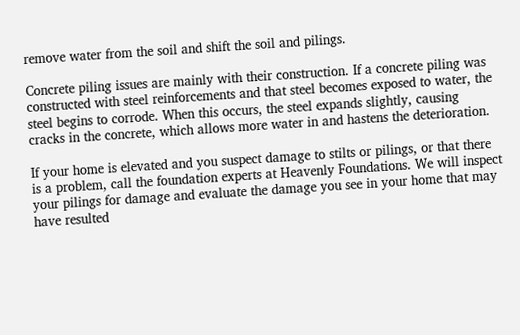remove water from the soil and shift the soil and pilings.

Concrete piling issues are mainly with their construction. If a concrete piling was constructed with steel reinforcements and that steel becomes exposed to water, the steel begins to corrode. When this occurs, the steel expands slightly, causing cracks in the concrete, which allows more water in and hastens the deterioration.

If your home is elevated and you suspect damage to stilts or pilings, or that there is a problem, call the foundation experts at Heavenly Foundations. We will inspect your pilings for damage and evaluate the damage you see in your home that may have resulted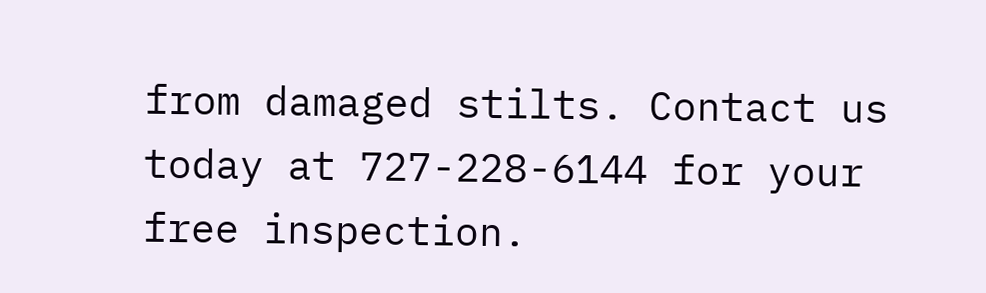from damaged stilts. Contact us today at 727-228-6144 for your free inspection.